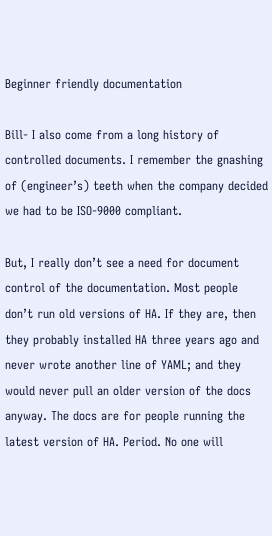Beginner friendly documentation

Bill- I also come from a long history of controlled documents. I remember the gnashing of (engineer’s) teeth when the company decided we had to be ISO-9000 compliant.

But, I really don’t see a need for document control of the documentation. Most people don’t run old versions of HA. If they are, then they probably installed HA three years ago and never wrote another line of YAML; and they would never pull an older version of the docs anyway. The docs are for people running the latest version of HA. Period. No one will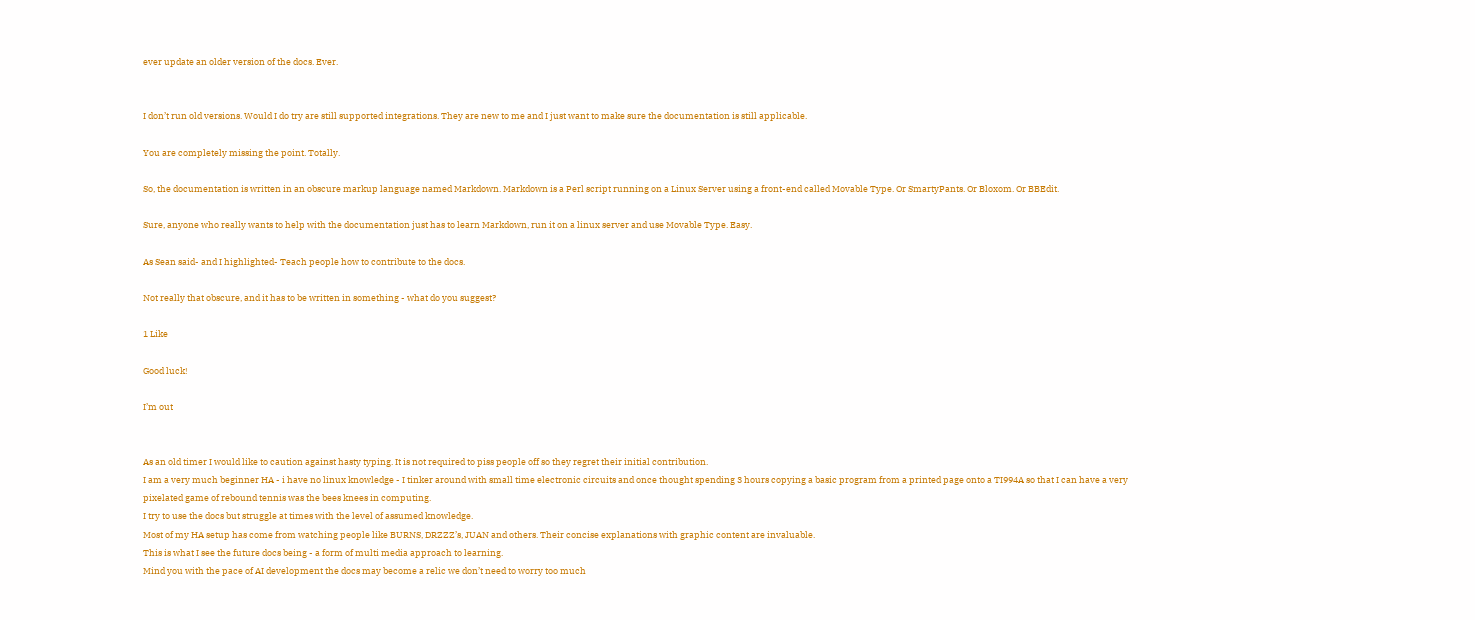ever update an older version of the docs. Ever.


I don’t run old versions. Would I do try are still supported integrations. They are new to me and I just want to make sure the documentation is still applicable.

You are completely missing the point. Totally.

So, the documentation is written in an obscure markup language named Markdown. Markdown is a Perl script running on a Linux Server using a front-end called Movable Type. Or SmartyPants. Or Bloxom. Or BBEdit.

Sure, anyone who really wants to help with the documentation just has to learn Markdown, run it on a linux server and use Movable Type. Easy.

As Sean said- and I highlighted- Teach people how to contribute to the docs.

Not really that obscure, and it has to be written in something - what do you suggest?

1 Like

Good luck!

I’m out


As an old timer I would like to caution against hasty typing. It is not required to piss people off so they regret their initial contribution.
I am a very much beginner HA - i have no linux knowledge - I tinker around with small time electronic circuits and once thought spending 3 hours copying a basic program from a printed page onto a TI994A so that I can have a very pixelated game of rebound tennis was the bees knees in computing.
I try to use the docs but struggle at times with the level of assumed knowledge.
Most of my HA setup has come from watching people like BURNS, DRZZZ’s, JUAN and others. Their concise explanations with graphic content are invaluable.
This is what I see the future docs being - a form of multi media approach to learning.
Mind you with the pace of AI development the docs may become a relic we don’t need to worry too much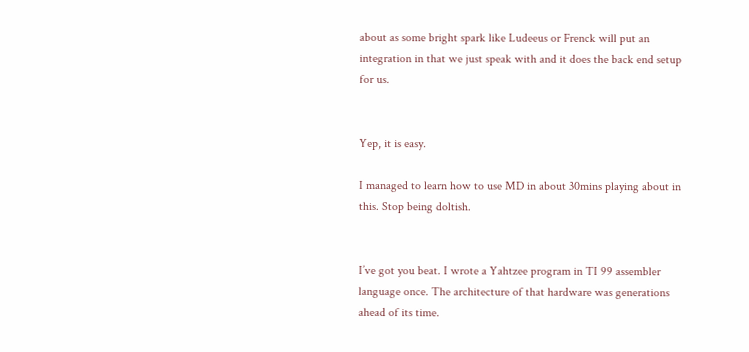about as some bright spark like Ludeeus or Frenck will put an integration in that we just speak with and it does the back end setup for us.


Yep, it is easy.

I managed to learn how to use MD in about 30mins playing about in this. Stop being doltish.


I’ve got you beat. I wrote a Yahtzee program in TI 99 assembler language once. The architecture of that hardware was generations ahead of its time.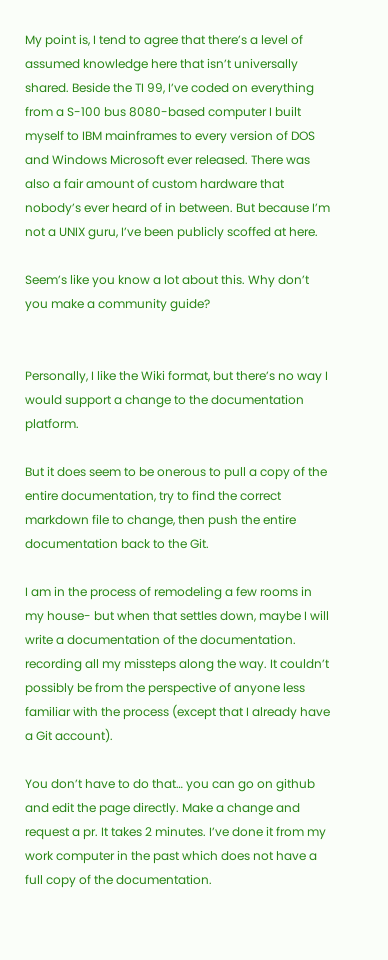My point is, I tend to agree that there’s a level of assumed knowledge here that isn’t universally shared. Beside the TI 99, I’ve coded on everything from a S-100 bus 8080-based computer I built myself to IBM mainframes to every version of DOS and Windows Microsoft ever released. There was also a fair amount of custom hardware that nobody’s ever heard of in between. But because I’m not a UNIX guru, I’ve been publicly scoffed at here.

Seem’s like you know a lot about this. Why don’t you make a community guide?


Personally, I like the Wiki format, but there’s no way I would support a change to the documentation platform.

But it does seem to be onerous to pull a copy of the entire documentation, try to find the correct markdown file to change, then push the entire documentation back to the Git.

I am in the process of remodeling a few rooms in my house- but when that settles down, maybe I will write a documentation of the documentation. recording all my missteps along the way. It couldn’t possibly be from the perspective of anyone less familiar with the process (except that I already have a Git account).

You don’t have to do that… you can go on github and edit the page directly. Make a change and request a pr. It takes 2 minutes. I’ve done it from my work computer in the past which does not have a full copy of the documentation.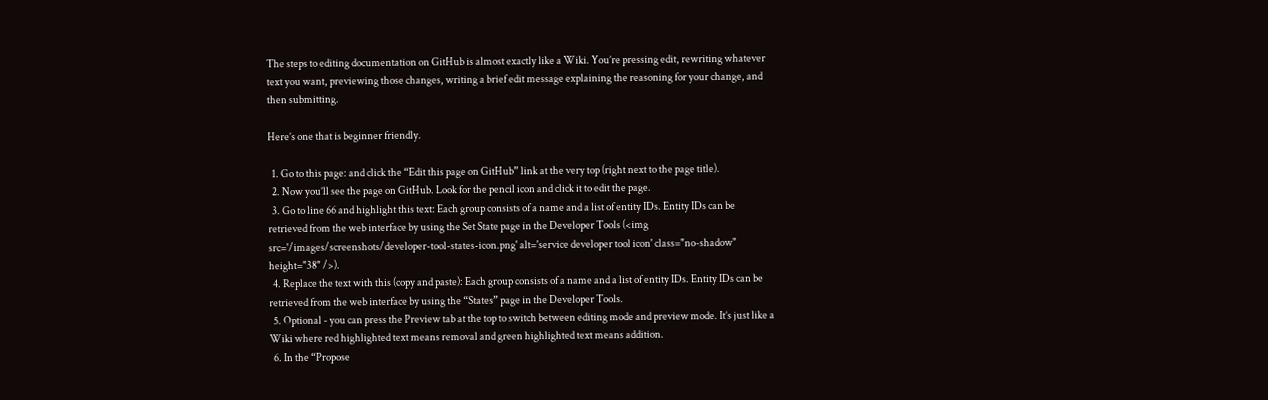The steps to editing documentation on GitHub is almost exactly like a Wiki. You’re pressing edit, rewriting whatever text you want, previewing those changes, writing a brief edit message explaining the reasoning for your change, and then submitting.

Here’s one that is beginner friendly.

  1. Go to this page: and click the “Edit this page on GitHub” link at the very top (right next to the page title).
  2. Now you’ll see the page on GitHub. Look for the pencil icon and click it to edit the page.
  3. Go to line 66 and highlight this text: Each group consists of a name and a list of entity IDs. Entity IDs can be retrieved from the web interface by using the Set State page in the Developer Tools (<img src='/images/screenshots/developer-tool-states-icon.png' alt='service developer tool icon' class="no-shadow" height="38" />).
  4. Replace the text with this (copy and paste): Each group consists of a name and a list of entity IDs. Entity IDs can be retrieved from the web interface by using the “States” page in the Developer Tools.
  5. Optional - you can press the Preview tab at the top to switch between editing mode and preview mode. It’s just like a Wiki where red highlighted text means removal and green highlighted text means addition.
  6. In the “Propose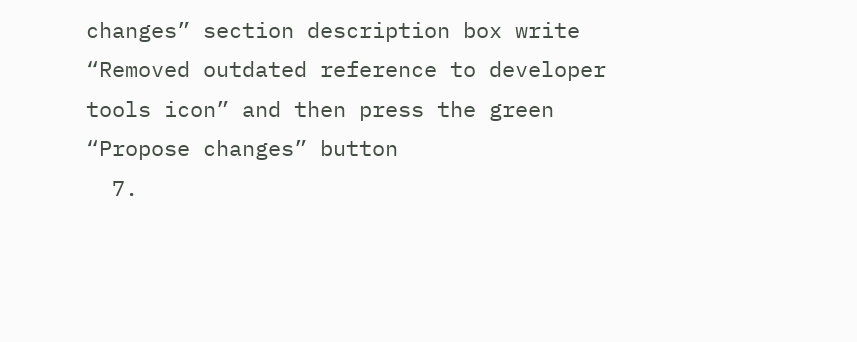changes” section description box write “Removed outdated reference to developer tools icon” and then press the green “Propose changes” button
  7.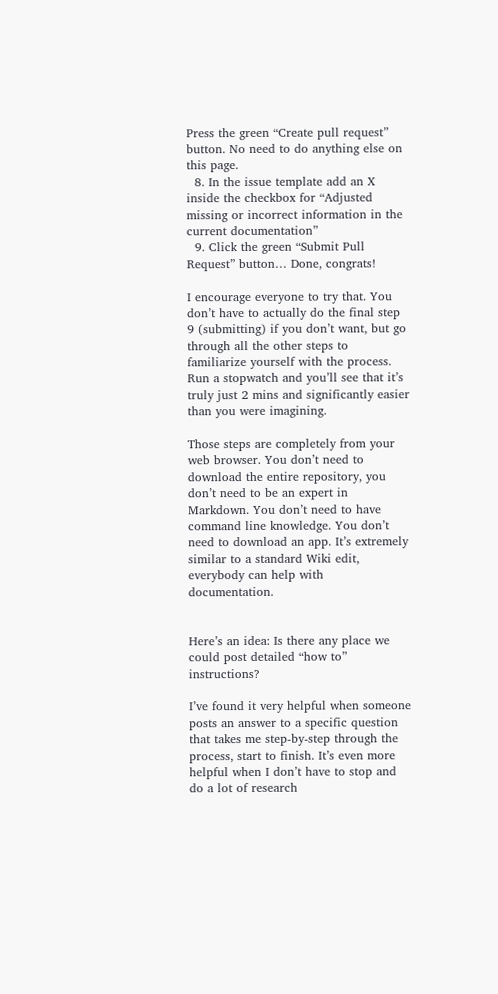Press the green “Create pull request” button. No need to do anything else on this page.
  8. In the issue template add an X inside the checkbox for “Adjusted missing or incorrect information in the current documentation”
  9. Click the green “Submit Pull Request” button… Done, congrats!

I encourage everyone to try that. You don’t have to actually do the final step 9 (submitting) if you don’t want, but go through all the other steps to familiarize yourself with the process. Run a stopwatch and you’ll see that it’s truly just 2 mins and significantly easier than you were imagining.

Those steps are completely from your web browser. You don’t need to download the entire repository, you don’t need to be an expert in Markdown. You don’t need to have command line knowledge. You don’t need to download an app. It’s extremely similar to a standard Wiki edit, everybody can help with documentation.


Here’s an idea: Is there any place we could post detailed “how to” instructions?

I’ve found it very helpful when someone posts an answer to a specific question that takes me step-by-step through the process, start to finish. It’s even more helpful when I don’t have to stop and do a lot of research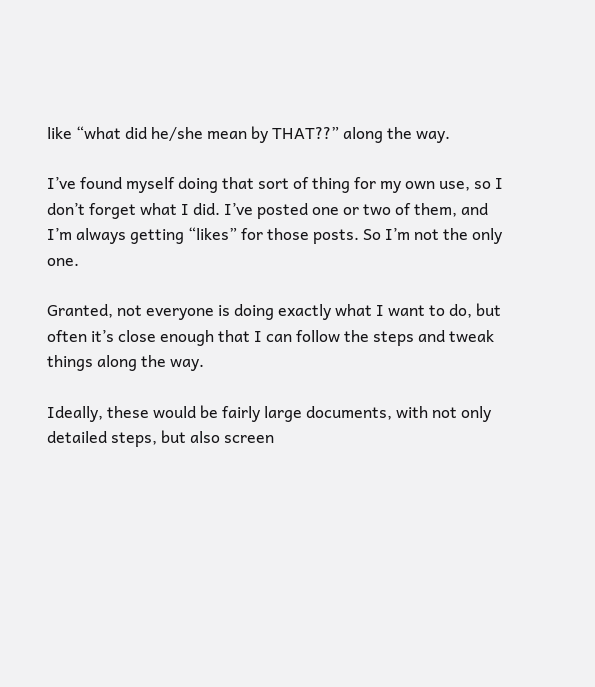like “what did he/she mean by THAT??” along the way.

I’ve found myself doing that sort of thing for my own use, so I don’t forget what I did. I’ve posted one or two of them, and I’m always getting “likes” for those posts. So I’m not the only one.

Granted, not everyone is doing exactly what I want to do, but often it’s close enough that I can follow the steps and tweak things along the way.

Ideally, these would be fairly large documents, with not only detailed steps, but also screen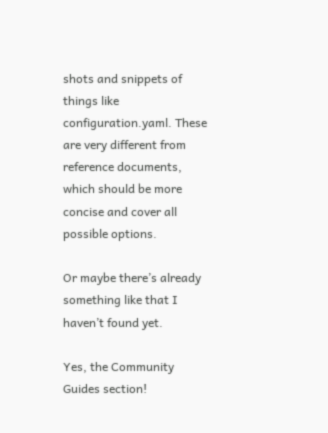shots and snippets of things like configuration.yaml. These are very different from reference documents, which should be more concise and cover all possible options.

Or maybe there’s already something like that I haven’t found yet.

Yes, the Community Guides section!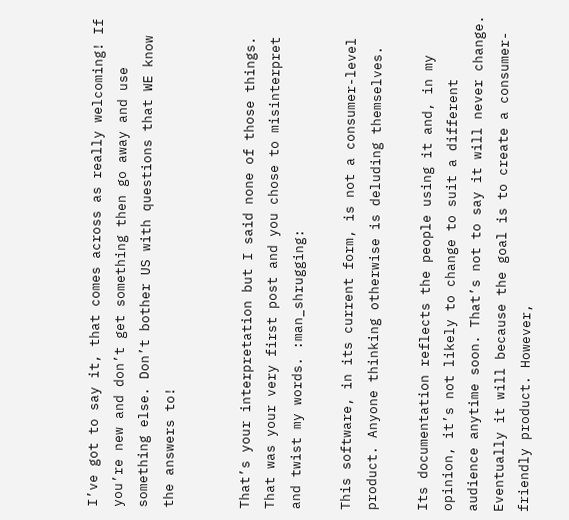I’ve got to say it, that comes across as really welcoming! If you’re new and don’t get something then go away and use something else. Don’t bother US with questions that WE know the answers to!


That’s your interpretation but I said none of those things. That was your very first post and you chose to misinterpret and twist my words. :man_shrugging:

This software, in its current form, is not a consumer-level product. Anyone thinking otherwise is deluding themselves.

Its documentation reflects the people using it and, in my opinion, it’s not likely to change to suit a different audience anytime soon. That’s not to say it will never change. Eventually it will because the goal is to create a consumer-friendly product. However,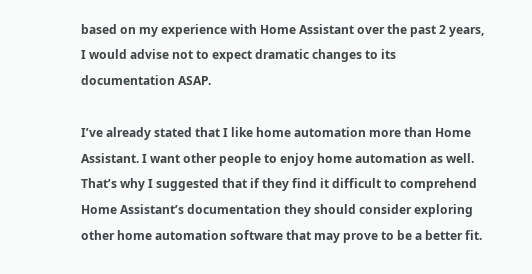based on my experience with Home Assistant over the past 2 years, I would advise not to expect dramatic changes to its documentation ASAP.

I’ve already stated that I like home automation more than Home Assistant. I want other people to enjoy home automation as well. That’s why I suggested that if they find it difficult to comprehend Home Assistant’s documentation they should consider exploring other home automation software that may prove to be a better fit.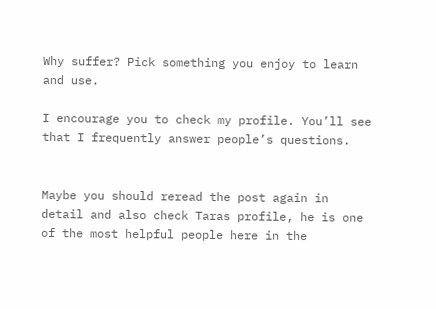Why suffer? Pick something you enjoy to learn and use.

I encourage you to check my profile. You’ll see that I frequently answer people’s questions.


Maybe you should reread the post again in detail and also check Taras profile, he is one of the most helpful people here in the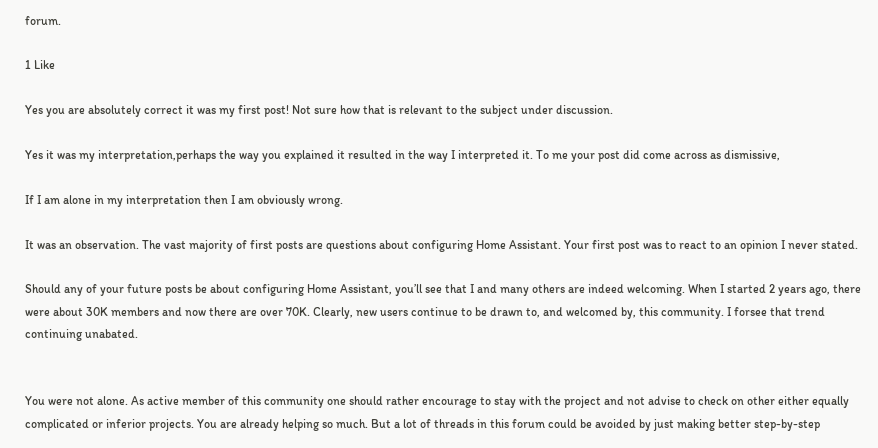forum.

1 Like

Yes you are absolutely correct it was my first post! Not sure how that is relevant to the subject under discussion.

Yes it was my interpretation,perhaps the way you explained it resulted in the way I interpreted it. To me your post did come across as dismissive,

If I am alone in my interpretation then I am obviously wrong.

It was an observation. The vast majority of first posts are questions about configuring Home Assistant. Your first post was to react to an opinion I never stated.

Should any of your future posts be about configuring Home Assistant, you’ll see that I and many others are indeed welcoming. When I started 2 years ago, there were about 30K members and now there are over 70K. Clearly, new users continue to be drawn to, and welcomed by, this community. I forsee that trend continuing unabated.


You were not alone. As active member of this community one should rather encourage to stay with the project and not advise to check on other either equally complicated or inferior projects. You are already helping so much. But a lot of threads in this forum could be avoided by just making better step-by-step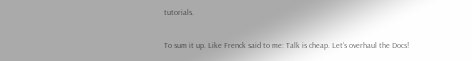tutorials.

To sum it up. Like Frenck said to me: Talk is cheap. Let‘s overhaul the Docs!